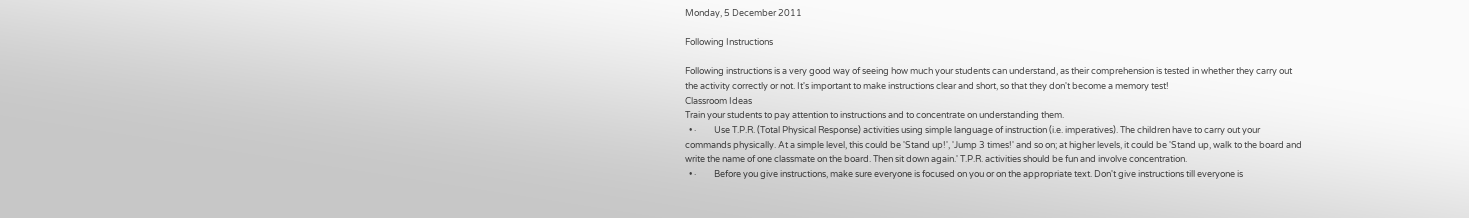Monday, 5 December 2011

Following Instructions

Following instructions is a very good way of seeing how much your students can understand, as their comprehension is tested in whether they carry out the activity correctly or not. It's important to make instructions clear and short, so that they don't become a memory test!
Classroom Ideas
Train your students to pay attention to instructions and to concentrate on understanding them.
  • ·         Use T.P.R. (Total Physical Response) activities using simple language of instruction (i.e. imperatives). The children have to carry out your commands physically. At a simple level, this could be 'Stand up!', 'Jump 3 times!' and so on; at higher levels, it could be 'Stand up, walk to the board and write the name of one classmate on the board. Then sit down again.' T.P.R. activities should be fun and involve concentration.
  • ·         Before you give instructions, make sure everyone is focused on you or on the appropriate text. Don't give instructions till everyone is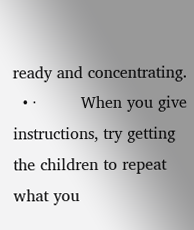ready and concentrating.
  • ·         When you give instructions, try getting the children to repeat what you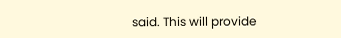said. This will provide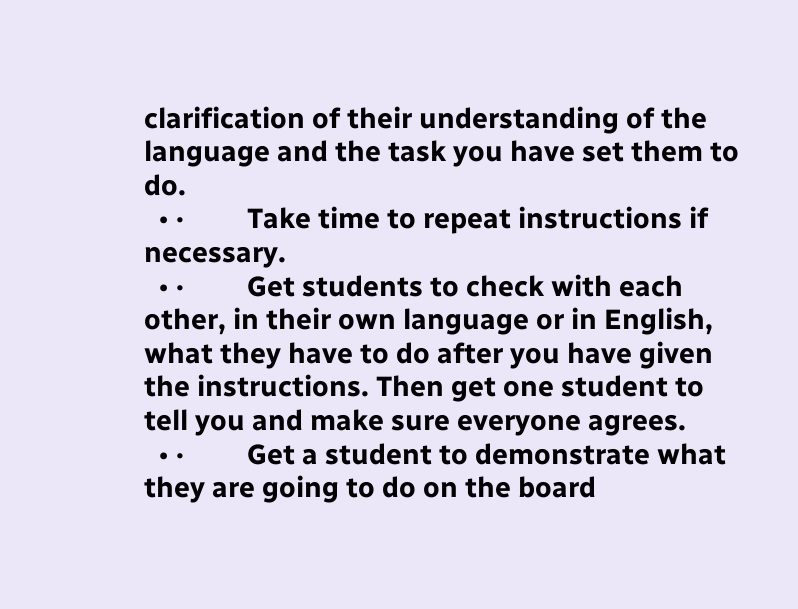clarification of their understanding of the language and the task you have set them to do.
  • ·         Take time to repeat instructions if necessary.
  • ·         Get students to check with each other, in their own language or in English, what they have to do after you have given the instructions. Then get one student to tell you and make sure everyone agrees.
  • ·         Get a student to demonstrate what they are going to do on the board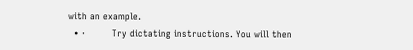with an example.
  • ·         Try dictating instructions. You will then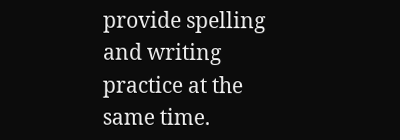provide spelling and writing practice at the same time.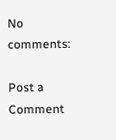No comments:

Post a Comment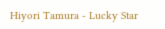Hiyori Tamura - Lucky Star